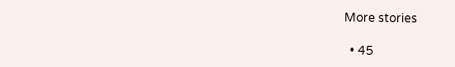More stories

  • 45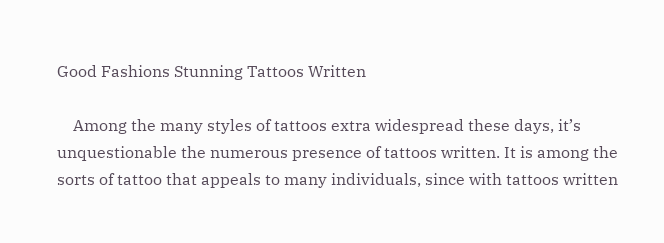Good Fashions Stunning Tattoos Written

    Among the many styles of tattoos extra widespread these days, it’s unquestionable the numerous presence of tattoos written. It is among the sorts of tattoo that appeals to many individuals, since with tattoos written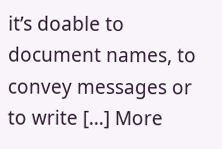it’s doable to document names, to convey messages or to write […] More